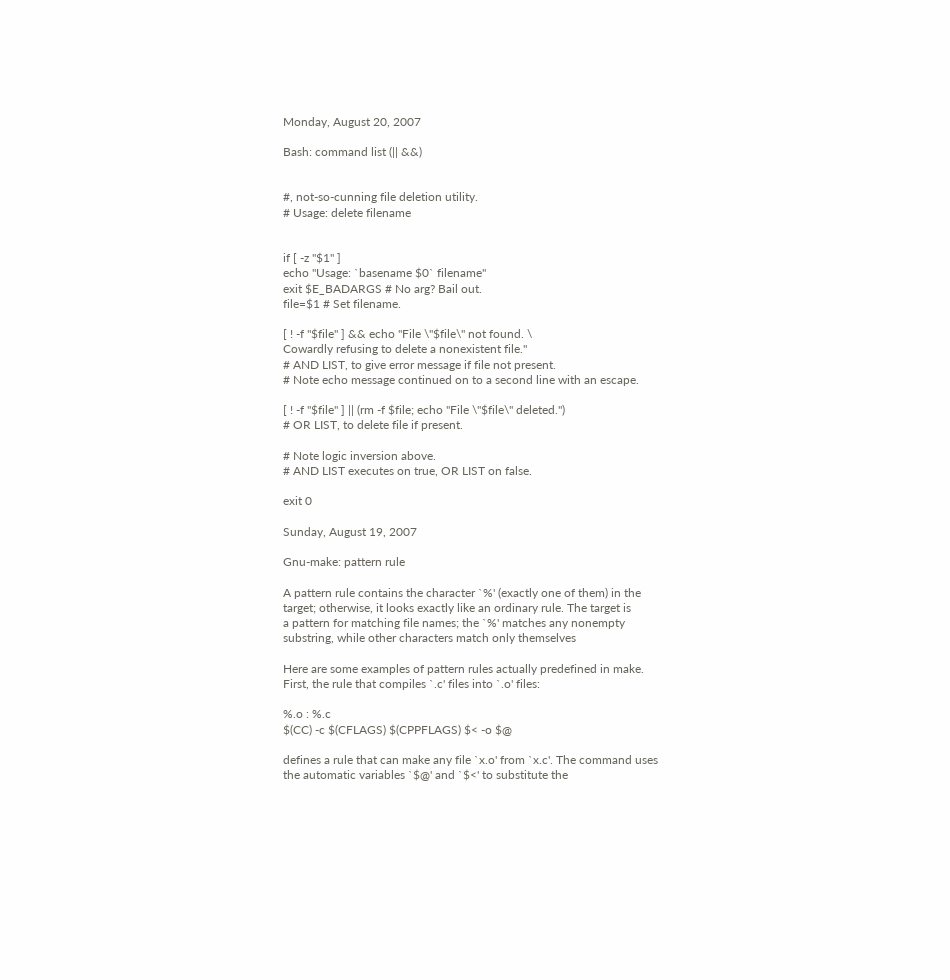Monday, August 20, 2007

Bash: command list (|| &&)


#, not-so-cunning file deletion utility.
# Usage: delete filename


if [ -z "$1" ]
echo "Usage: `basename $0` filename"
exit $E_BADARGS # No arg? Bail out.
file=$1 # Set filename.

[ ! -f "$file" ] && echo "File \"$file\" not found. \
Cowardly refusing to delete a nonexistent file."
# AND LIST, to give error message if file not present.
# Note echo message continued on to a second line with an escape.

[ ! -f "$file" ] || (rm -f $file; echo "File \"$file\" deleted.")
# OR LIST, to delete file if present.

# Note logic inversion above.
# AND LIST executes on true, OR LIST on false.

exit 0

Sunday, August 19, 2007

Gnu-make: pattern rule

A pattern rule contains the character `%' (exactly one of them) in the
target; otherwise, it looks exactly like an ordinary rule. The target is
a pattern for matching file names; the `%' matches any nonempty
substring, while other characters match only themselves

Here are some examples of pattern rules actually predefined in make.
First, the rule that compiles `.c' files into `.o' files:

%.o : %.c
$(CC) -c $(CFLAGS) $(CPPFLAGS) $< -o $@

defines a rule that can make any file `x.o' from `x.c'. The command uses
the automatic variables `$@' and `$<' to substitute the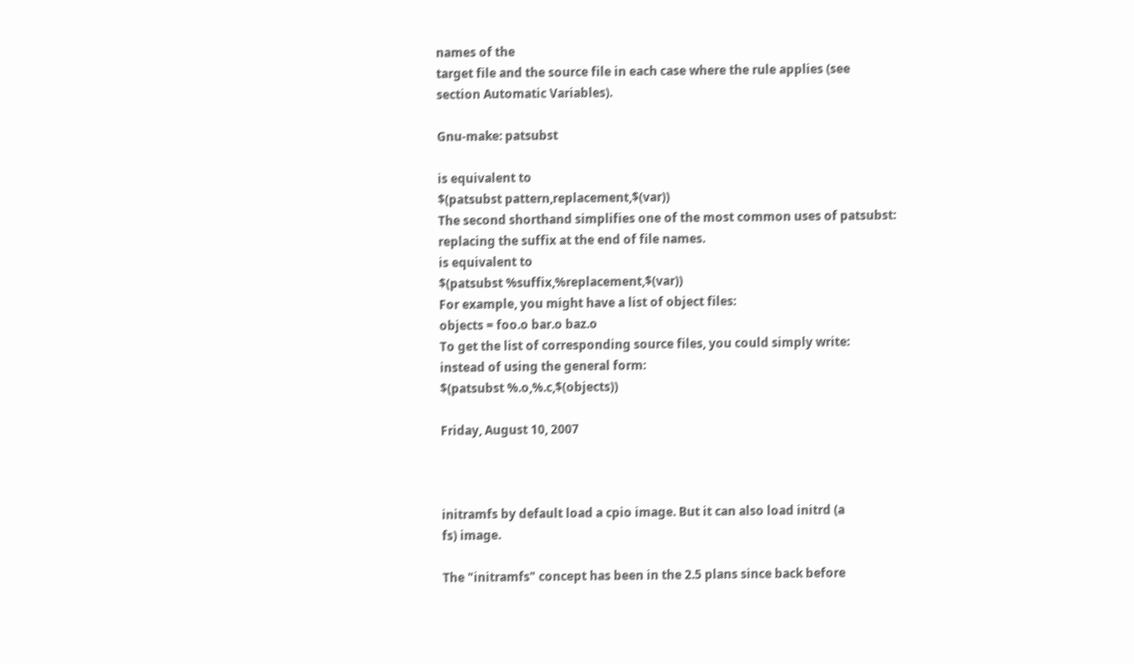names of the
target file and the source file in each case where the rule applies (see
section Automatic Variables).

Gnu-make: patsubst

is equivalent to
$(patsubst pattern,replacement,$(var))
The second shorthand simplifies one of the most common uses of patsubst:
replacing the suffix at the end of file names.
is equivalent to
$(patsubst %suffix,%replacement,$(var))
For example, you might have a list of object files:
objects = foo.o bar.o baz.o
To get the list of corresponding source files, you could simply write:
instead of using the general form:
$(patsubst %.o,%.c,$(objects))

Friday, August 10, 2007



initramfs by default load a cpio image. But it can also load initrd (a
fs) image.

The "initramfs" concept has been in the 2.5 plans since back before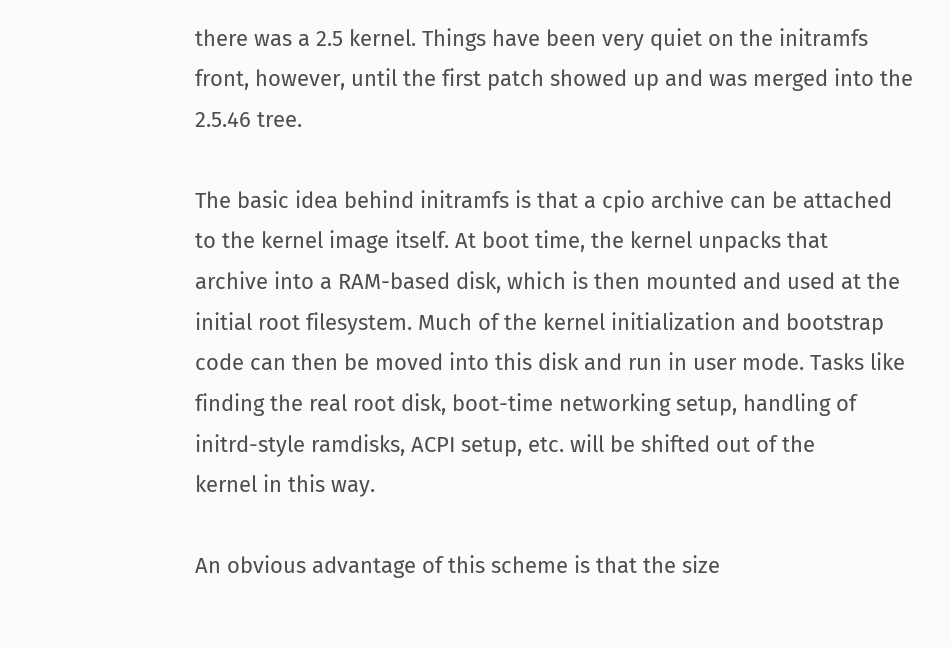there was a 2.5 kernel. Things have been very quiet on the initramfs
front, however, until the first patch showed up and was merged into the
2.5.46 tree.

The basic idea behind initramfs is that a cpio archive can be attached
to the kernel image itself. At boot time, the kernel unpacks that
archive into a RAM-based disk, which is then mounted and used at the
initial root filesystem. Much of the kernel initialization and bootstrap
code can then be moved into this disk and run in user mode. Tasks like
finding the real root disk, boot-time networking setup, handling of
initrd-style ramdisks, ACPI setup, etc. will be shifted out of the
kernel in this way.

An obvious advantage of this scheme is that the size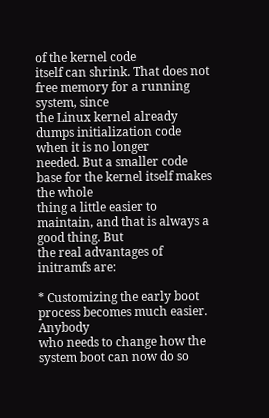of the kernel code
itself can shrink. That does not free memory for a running system, since
the Linux kernel already dumps initialization code when it is no longer
needed. But a smaller code base for the kernel itself makes the whole
thing a little easier to maintain, and that is always a good thing. But
the real advantages of initramfs are:

* Customizing the early boot process becomes much easier. Anybody
who needs to change how the system boot can now do so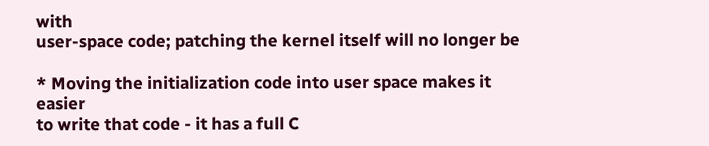with
user-space code; patching the kernel itself will no longer be

* Moving the initialization code into user space makes it easier
to write that code - it has a full C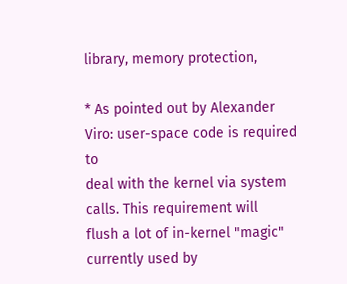library, memory protection,

* As pointed out by Alexander Viro: user-space code is required to
deal with the kernel via system calls. This requirement will
flush a lot of in-kernel "magic" currently used by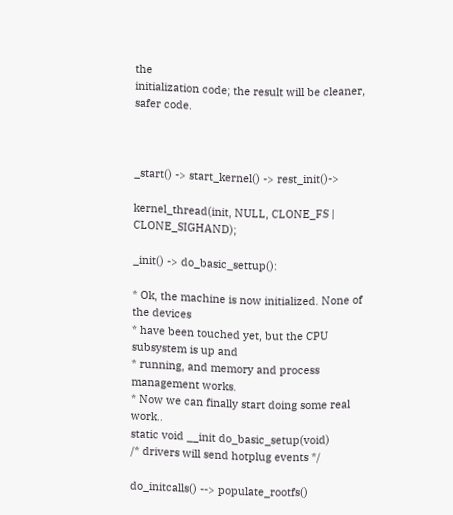the
initialization code; the result will be cleaner, safer code.



_start() -> start_kernel() -> rest_init()->

kernel_thread(init, NULL, CLONE_FS | CLONE_SIGHAND);

_init() -> do_basic_settup():

* Ok, the machine is now initialized. None of the devices
* have been touched yet, but the CPU subsystem is up and
* running, and memory and process management works.
* Now we can finally start doing some real work..
static void __init do_basic_setup(void)
/* drivers will send hotplug events */

do_initcalls() --> populate_rootfs()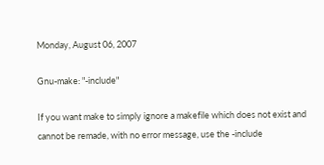Monday, August 06, 2007

Gnu-make: "-include"

If you want make to simply ignore a makefile which does not exist and
cannot be remade, with no error message, use the -include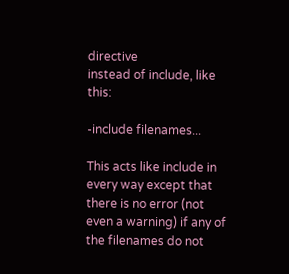directive
instead of include, like this:

-include filenames...

This acts like include in every way except that there is no error (not
even a warning) if any of the filenames do not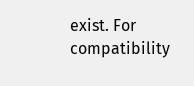exist. For compatibility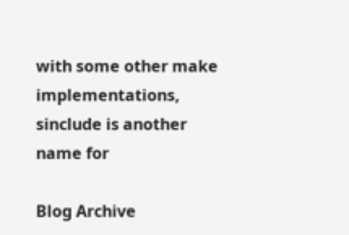with some other make implementations, sinclude is another name for

Blog Archive